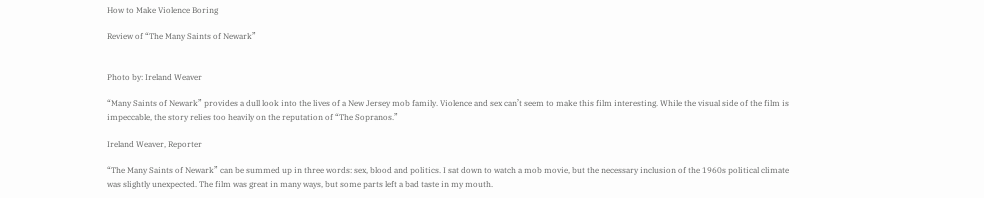How to Make Violence Boring

Review of “The Many Saints of Newark”


Photo by: Ireland Weaver

“Many Saints of Newark” provides a dull look into the lives of a New Jersey mob family. Violence and sex can’t seem to make this film interesting. While the visual side of the film is impeccable, the story relies too heavily on the reputation of “The Sopranos.”

Ireland Weaver, Reporter

“The Many Saints of Newark” can be summed up in three words: sex, blood and politics. I sat down to watch a mob movie, but the necessary inclusion of the 1960s political climate was slightly unexpected. The film was great in many ways, but some parts left a bad taste in my mouth.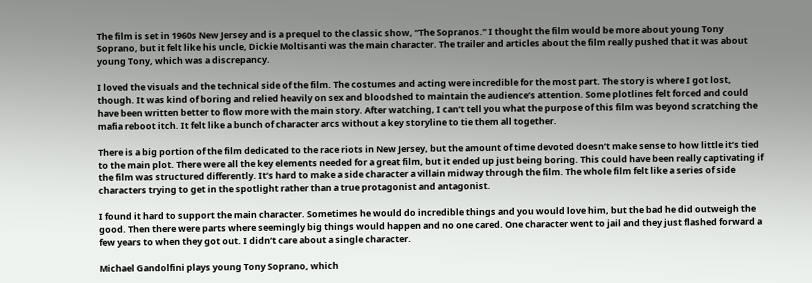The film is set in 1960s New Jersey and is a prequel to the classic show, “The Sopranos.” I thought the film would be more about young Tony Soprano, but it felt like his uncle, Dickie Moltisanti was the main character. The trailer and articles about the film really pushed that it was about young Tony, which was a discrepancy.

I loved the visuals and the technical side of the film. The costumes and acting were incredible for the most part. The story is where I got lost, though. It was kind of boring and relied heavily on sex and bloodshed to maintain the audience’s attention. Some plotlines felt forced and could have been written better to flow more with the main story. After watching, I can’t tell you what the purpose of this film was beyond scratching the mafia reboot itch. It felt like a bunch of character arcs without a key storyline to tie them all together.

There is a big portion of the film dedicated to the race riots in New Jersey, but the amount of time devoted doesn’t make sense to how little it’s tied to the main plot. There were all the key elements needed for a great film, but it ended up just being boring. This could have been really captivating if the film was structured differently. It’s hard to make a side character a villain midway through the film. The whole film felt like a series of side characters trying to get in the spotlight rather than a true protagonist and antagonist.

I found it hard to support the main character. Sometimes he would do incredible things and you would love him, but the bad he did outweigh the good. Then there were parts where seemingly big things would happen and no one cared. One character went to jail and they just flashed forward a few years to when they got out. I didn’t care about a single character.

Michael Gandolfini plays young Tony Soprano, which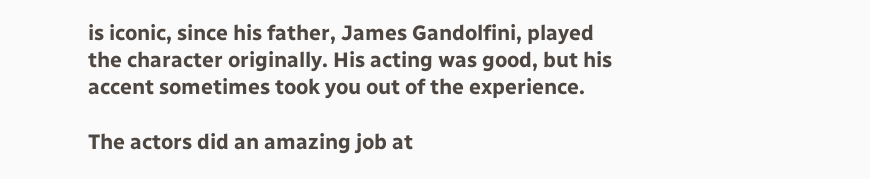is iconic, since his father, James Gandolfini, played the character originally. His acting was good, but his accent sometimes took you out of the experience.

The actors did an amazing job at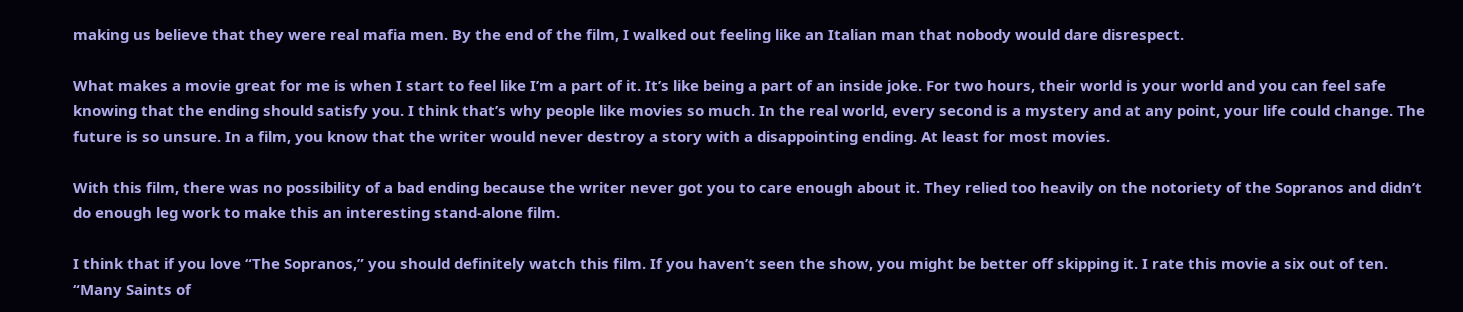making us believe that they were real mafia men. By the end of the film, I walked out feeling like an Italian man that nobody would dare disrespect.

What makes a movie great for me is when I start to feel like I’m a part of it. It’s like being a part of an inside joke. For two hours, their world is your world and you can feel safe knowing that the ending should satisfy you. I think that’s why people like movies so much. In the real world, every second is a mystery and at any point, your life could change. The future is so unsure. In a film, you know that the writer would never destroy a story with a disappointing ending. At least for most movies.

With this film, there was no possibility of a bad ending because the writer never got you to care enough about it. They relied too heavily on the notoriety of the Sopranos and didn’t do enough leg work to make this an interesting stand-alone film.

I think that if you love “The Sopranos,” you should definitely watch this film. If you haven’t seen the show, you might be better off skipping it. I rate this movie a six out of ten. “Many Saints of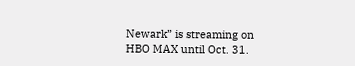Newark” is streaming on HBO MAX until Oct. 31.